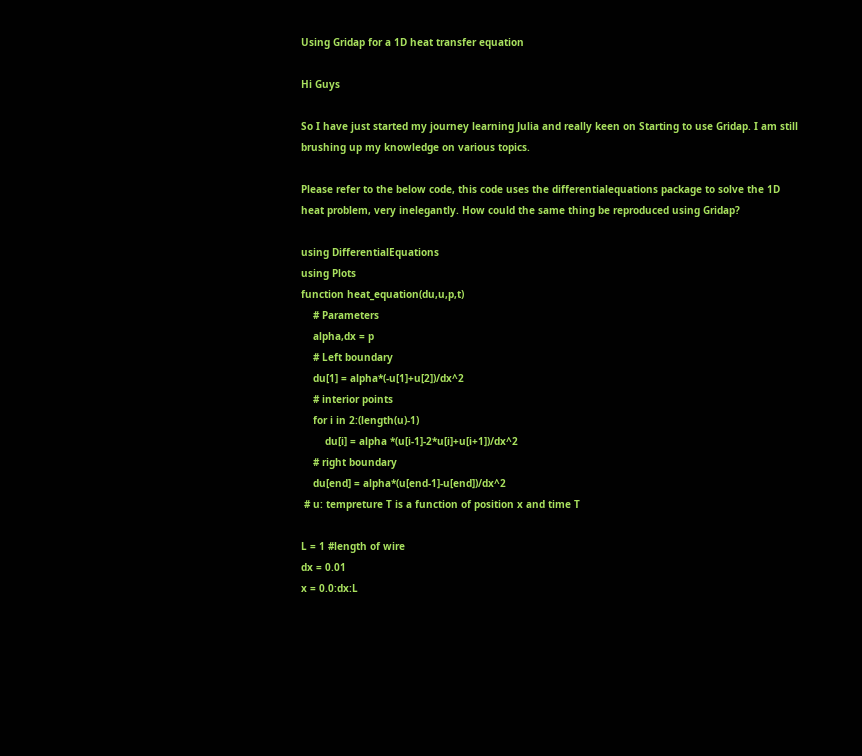Using Gridap for a 1D heat transfer equation

Hi Guys

So I have just started my journey learning Julia and really keen on Starting to use Gridap. I am still brushing up my knowledge on various topics.

Please refer to the below code, this code uses the differentialequations package to solve the 1D heat problem, very inelegantly. How could the same thing be reproduced using Gridap?

using DifferentialEquations
using Plots
function heat_equation(du,u,p,t)
    # Parameters
    alpha,dx = p
    # Left boundary
    du[1] = alpha*(-u[1]+u[2])/dx^2
    # interior points
    for i in 2:(length(u)-1)
        du[i] = alpha *(u[i-1]-2*u[i]+u[i+1])/dx^2
    # right boundary
    du[end] = alpha*(u[end-1]-u[end])/dx^2
 # u: tempreture T is a function of position x and time T

L = 1 #length of wire
dx = 0.01
x = 0.0:dx:L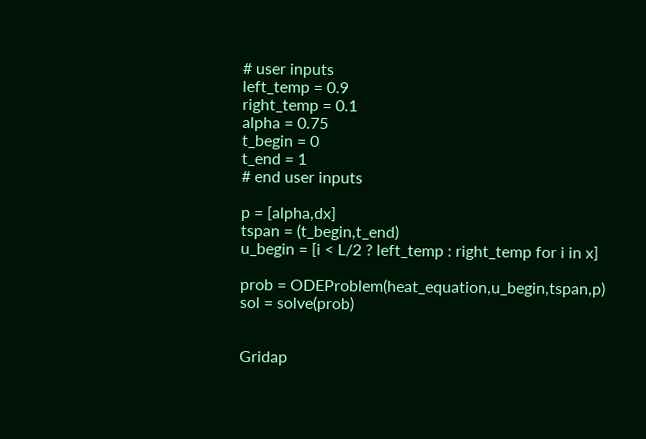# user inputs
left_temp = 0.9
right_temp = 0.1
alpha = 0.75
t_begin = 0
t_end = 1
# end user inputs

p = [alpha,dx]
tspan = (t_begin,t_end)
u_begin = [i < L/2 ? left_temp : right_temp for i in x]

prob = ODEProblem(heat_equation,u_begin,tspan,p)
sol = solve(prob)


Gridap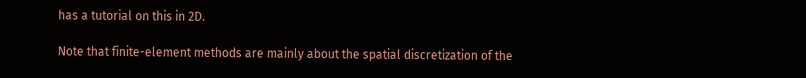has a tutorial on this in 2D.

Note that finite-element methods are mainly about the spatial discretization of the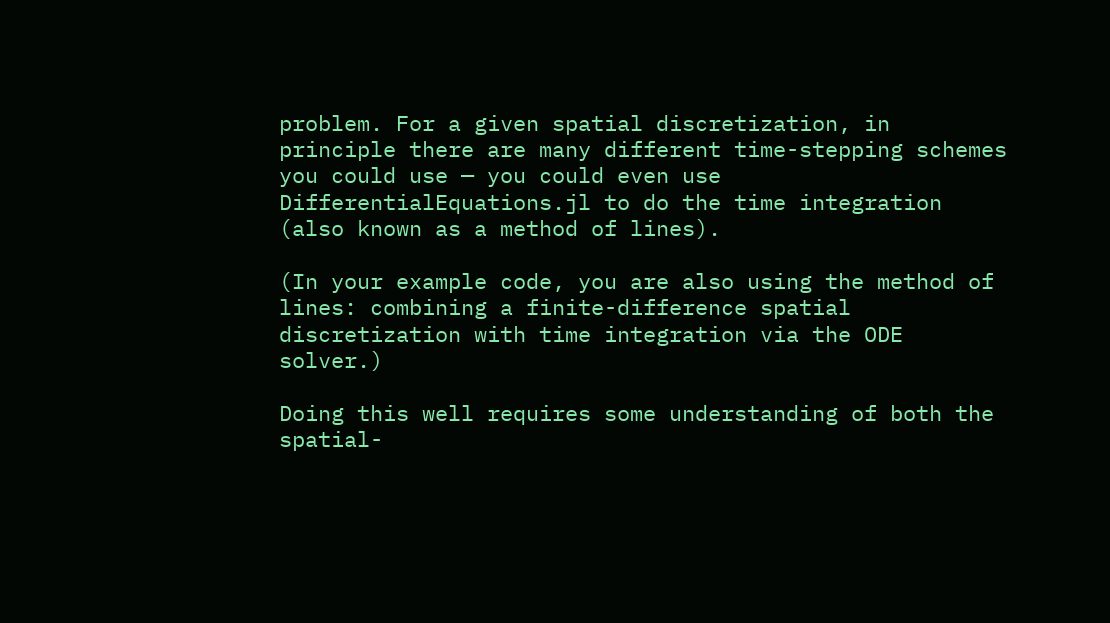problem. For a given spatial discretization, in principle there are many different time-stepping schemes you could use — you could even use DifferentialEquations.jl to do the time integration (also known as a method of lines).

(In your example code, you are also using the method of lines: combining a finite-difference spatial discretization with time integration via the ODE solver.)

Doing this well requires some understanding of both the spatial-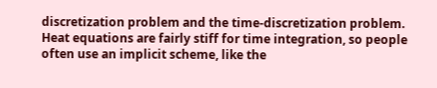discretization problem and the time-discretization problem. Heat equations are fairly stiff for time integration, so people often use an implicit scheme, like the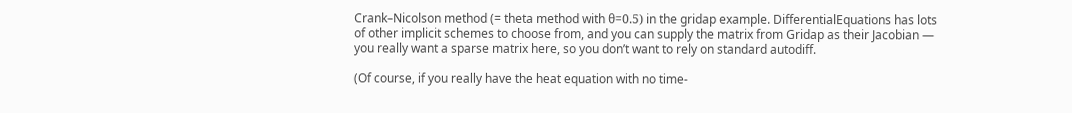Crank–Nicolson method (= theta method with θ=0.5) in the gridap example. DifferentialEquations has lots of other implicit schemes to choose from, and you can supply the matrix from Gridap as their Jacobian — you really want a sparse matrix here, so you don’t want to rely on standard autodiff.

(Of course, if you really have the heat equation with no time-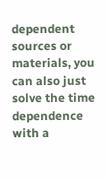dependent sources or materials, you can also just solve the time dependence with a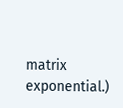matrix exponential.)